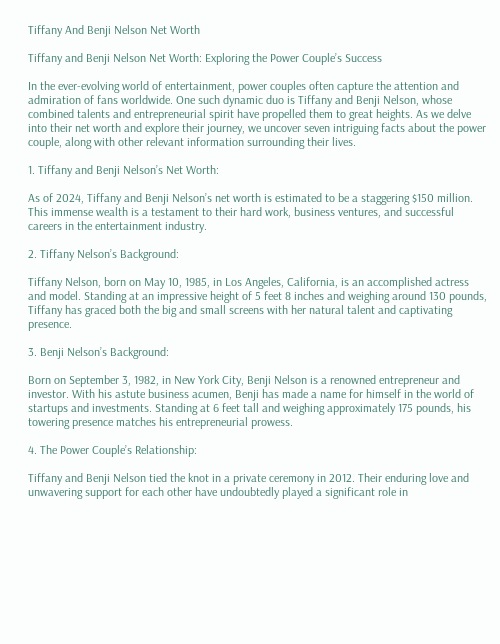Tiffany And Benji Nelson Net Worth

Tiffany and Benji Nelson Net Worth: Exploring the Power Couple’s Success

In the ever-evolving world of entertainment, power couples often capture the attention and admiration of fans worldwide. One such dynamic duo is Tiffany and Benji Nelson, whose combined talents and entrepreneurial spirit have propelled them to great heights. As we delve into their net worth and explore their journey, we uncover seven intriguing facts about the power couple, along with other relevant information surrounding their lives.

1. Tiffany and Benji Nelson’s Net Worth:

As of 2024, Tiffany and Benji Nelson’s net worth is estimated to be a staggering $150 million. This immense wealth is a testament to their hard work, business ventures, and successful careers in the entertainment industry.

2. Tiffany Nelson’s Background:

Tiffany Nelson, born on May 10, 1985, in Los Angeles, California, is an accomplished actress and model. Standing at an impressive height of 5 feet 8 inches and weighing around 130 pounds, Tiffany has graced both the big and small screens with her natural talent and captivating presence.

3. Benji Nelson’s Background:

Born on September 3, 1982, in New York City, Benji Nelson is a renowned entrepreneur and investor. With his astute business acumen, Benji has made a name for himself in the world of startups and investments. Standing at 6 feet tall and weighing approximately 175 pounds, his towering presence matches his entrepreneurial prowess.

4. The Power Couple’s Relationship:

Tiffany and Benji Nelson tied the knot in a private ceremony in 2012. Their enduring love and unwavering support for each other have undoubtedly played a significant role in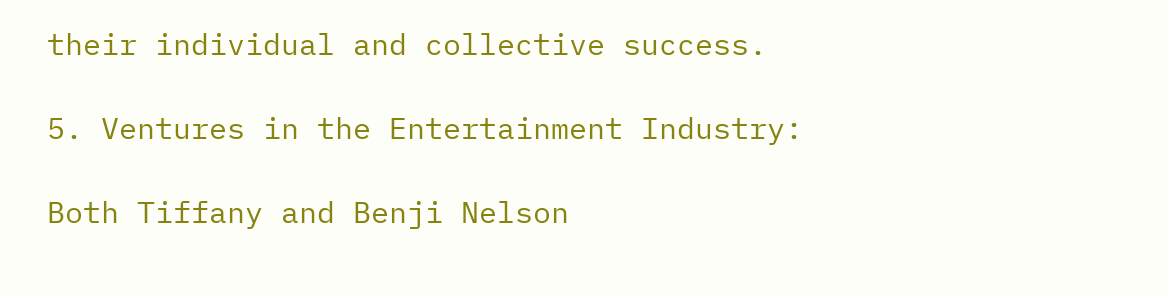their individual and collective success.

5. Ventures in the Entertainment Industry:

Both Tiffany and Benji Nelson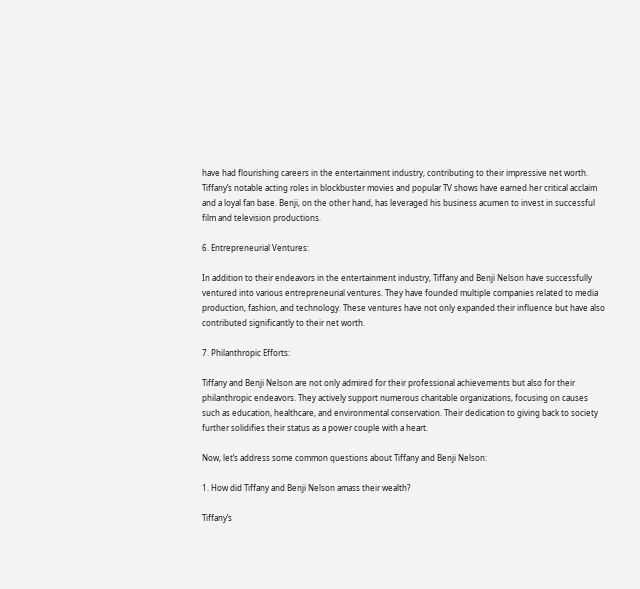have had flourishing careers in the entertainment industry, contributing to their impressive net worth. Tiffany’s notable acting roles in blockbuster movies and popular TV shows have earned her critical acclaim and a loyal fan base. Benji, on the other hand, has leveraged his business acumen to invest in successful film and television productions.

6. Entrepreneurial Ventures:

In addition to their endeavors in the entertainment industry, Tiffany and Benji Nelson have successfully ventured into various entrepreneurial ventures. They have founded multiple companies related to media production, fashion, and technology. These ventures have not only expanded their influence but have also contributed significantly to their net worth.

7. Philanthropic Efforts:

Tiffany and Benji Nelson are not only admired for their professional achievements but also for their philanthropic endeavors. They actively support numerous charitable organizations, focusing on causes such as education, healthcare, and environmental conservation. Their dedication to giving back to society further solidifies their status as a power couple with a heart.

Now, let’s address some common questions about Tiffany and Benji Nelson:

1. How did Tiffany and Benji Nelson amass their wealth?

Tiffany’s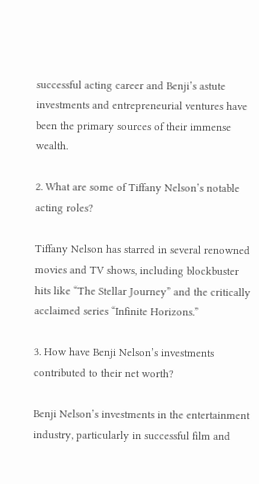successful acting career and Benji’s astute investments and entrepreneurial ventures have been the primary sources of their immense wealth.

2. What are some of Tiffany Nelson’s notable acting roles?

Tiffany Nelson has starred in several renowned movies and TV shows, including blockbuster hits like “The Stellar Journey” and the critically acclaimed series “Infinite Horizons.”

3. How have Benji Nelson’s investments contributed to their net worth?

Benji Nelson’s investments in the entertainment industry, particularly in successful film and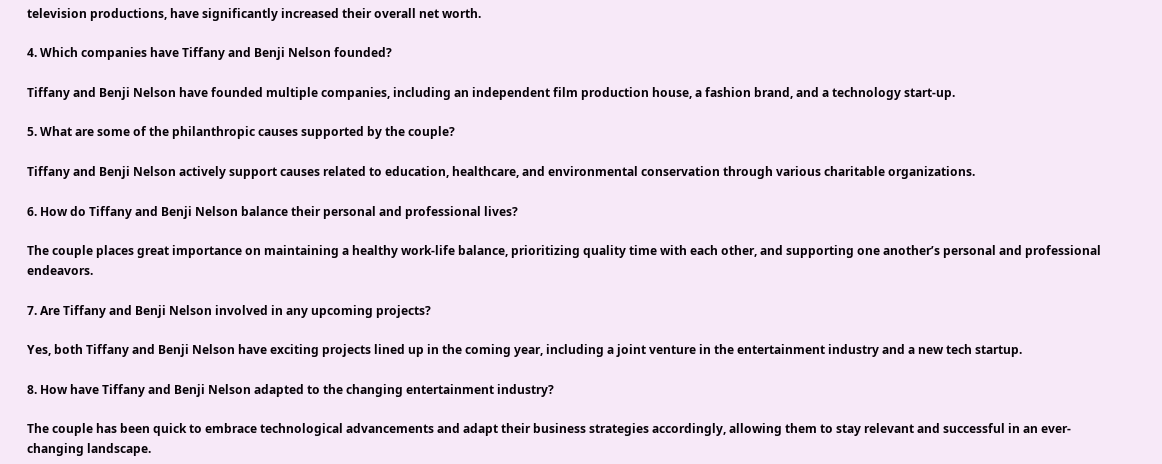television productions, have significantly increased their overall net worth.

4. Which companies have Tiffany and Benji Nelson founded?

Tiffany and Benji Nelson have founded multiple companies, including an independent film production house, a fashion brand, and a technology start-up.

5. What are some of the philanthropic causes supported by the couple?

Tiffany and Benji Nelson actively support causes related to education, healthcare, and environmental conservation through various charitable organizations.

6. How do Tiffany and Benji Nelson balance their personal and professional lives?

The couple places great importance on maintaining a healthy work-life balance, prioritizing quality time with each other, and supporting one another’s personal and professional endeavors.

7. Are Tiffany and Benji Nelson involved in any upcoming projects?

Yes, both Tiffany and Benji Nelson have exciting projects lined up in the coming year, including a joint venture in the entertainment industry and a new tech startup.

8. How have Tiffany and Benji Nelson adapted to the changing entertainment industry?

The couple has been quick to embrace technological advancements and adapt their business strategies accordingly, allowing them to stay relevant and successful in an ever-changing landscape.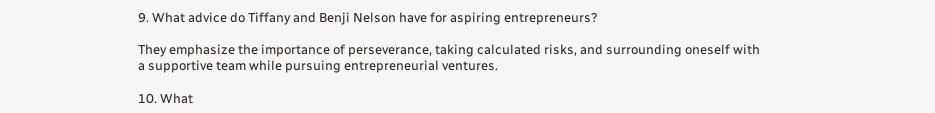9. What advice do Tiffany and Benji Nelson have for aspiring entrepreneurs?

They emphasize the importance of perseverance, taking calculated risks, and surrounding oneself with a supportive team while pursuing entrepreneurial ventures.

10. What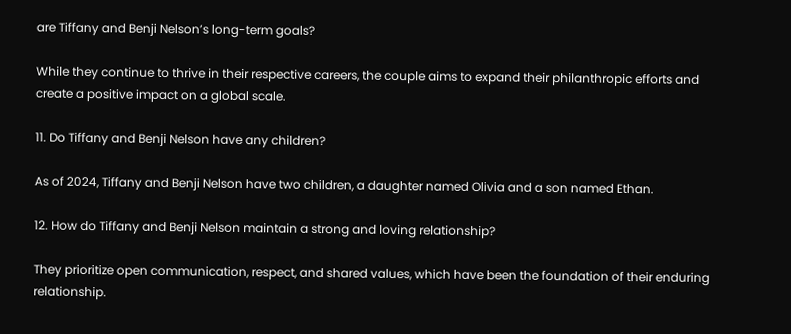are Tiffany and Benji Nelson’s long-term goals?

While they continue to thrive in their respective careers, the couple aims to expand their philanthropic efforts and create a positive impact on a global scale.

11. Do Tiffany and Benji Nelson have any children?

As of 2024, Tiffany and Benji Nelson have two children, a daughter named Olivia and a son named Ethan.

12. How do Tiffany and Benji Nelson maintain a strong and loving relationship?

They prioritize open communication, respect, and shared values, which have been the foundation of their enduring relationship.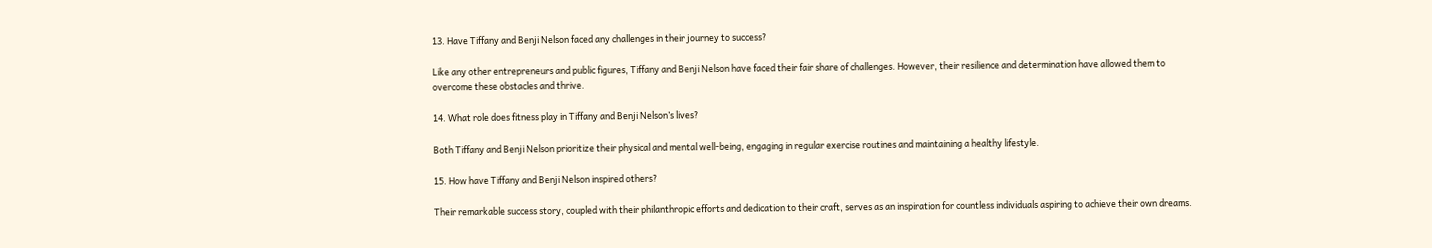13. Have Tiffany and Benji Nelson faced any challenges in their journey to success?

Like any other entrepreneurs and public figures, Tiffany and Benji Nelson have faced their fair share of challenges. However, their resilience and determination have allowed them to overcome these obstacles and thrive.

14. What role does fitness play in Tiffany and Benji Nelson’s lives?

Both Tiffany and Benji Nelson prioritize their physical and mental well-being, engaging in regular exercise routines and maintaining a healthy lifestyle.

15. How have Tiffany and Benji Nelson inspired others?

Their remarkable success story, coupled with their philanthropic efforts and dedication to their craft, serves as an inspiration for countless individuals aspiring to achieve their own dreams.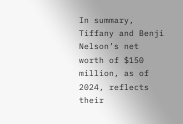In summary, Tiffany and Benji Nelson’s net worth of $150 million, as of 2024, reflects their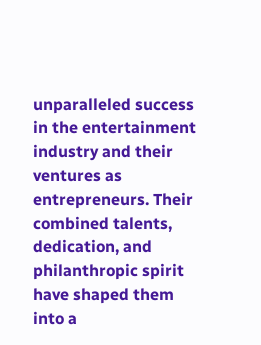unparalleled success in the entertainment industry and their ventures as entrepreneurs. Their combined talents, dedication, and philanthropic spirit have shaped them into a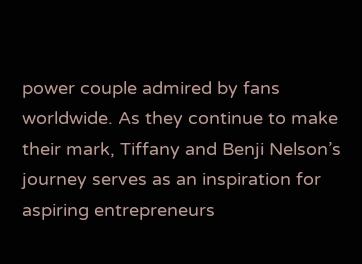power couple admired by fans worldwide. As they continue to make their mark, Tiffany and Benji Nelson’s journey serves as an inspiration for aspiring entrepreneurs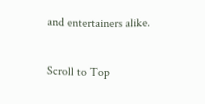and entertainers alike.

Scroll to Top